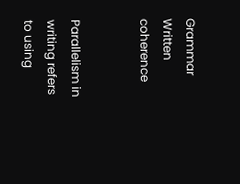Grammar Written coherence


Parallelism in writing refers to using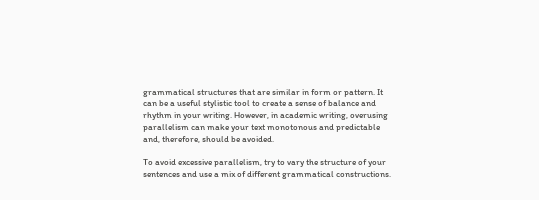grammatical structures that are similar in form or pattern. It can be a useful stylistic tool to create a sense of balance and rhythm in your writing. However, in academic writing, overusing parallelism can make your text monotonous and predictable and, therefore, should be avoided.

To avoid excessive parallelism, try to vary the structure of your sentences and use a mix of different grammatical constructions.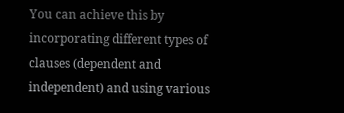You can achieve this by incorporating different types of clauses (dependent and independent) and using various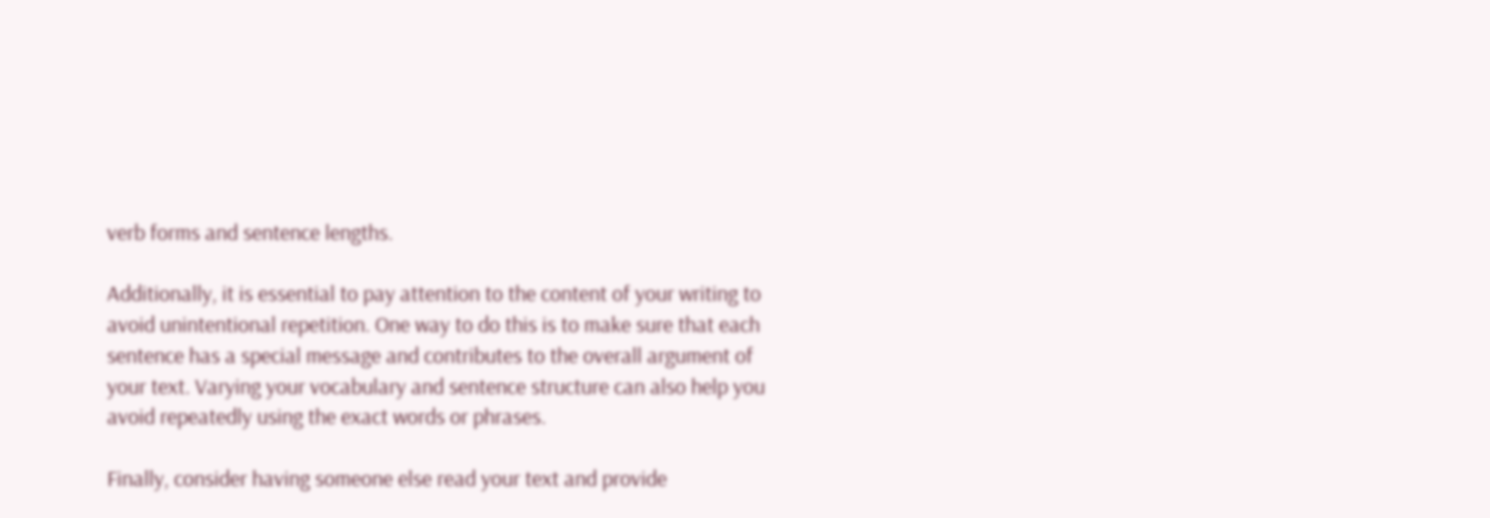verb forms and sentence lengths.

Additionally, it is essential to pay attention to the content of your writing to avoid unintentional repetition. One way to do this is to make sure that each sentence has a special message and contributes to the overall argument of your text. Varying your vocabulary and sentence structure can also help you avoid repeatedly using the exact words or phrases.

Finally, consider having someone else read your text and provide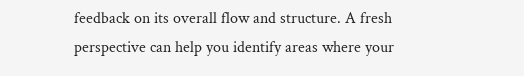feedback on its overall flow and structure. A fresh perspective can help you identify areas where your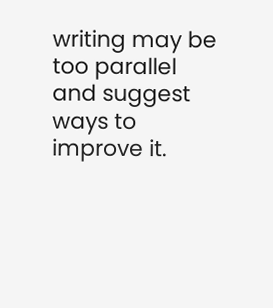writing may be too parallel and suggest ways to improve it.